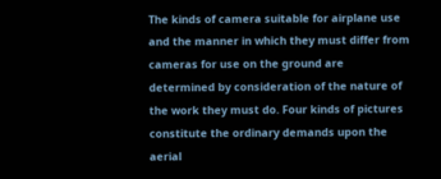The kinds of camera suitable for airplane use and the manner in which they must differ from cameras for use on the ground are determined by consideration of the nature of the work they must do. Four kinds of pictures constitute the ordinary demands upon the aerial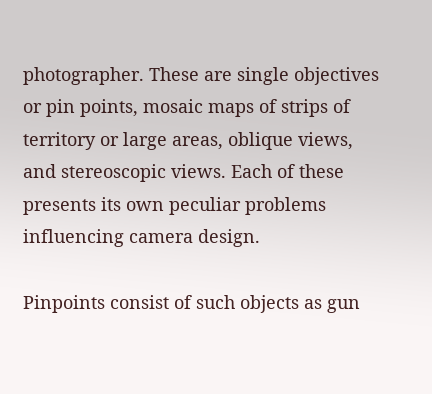photographer. These are single objectives or pin points, mosaic maps of strips of territory or large areas, oblique views, and stereoscopic views. Each of these presents its own peculiar problems influencing camera design.

Pinpoints consist of such objects as gun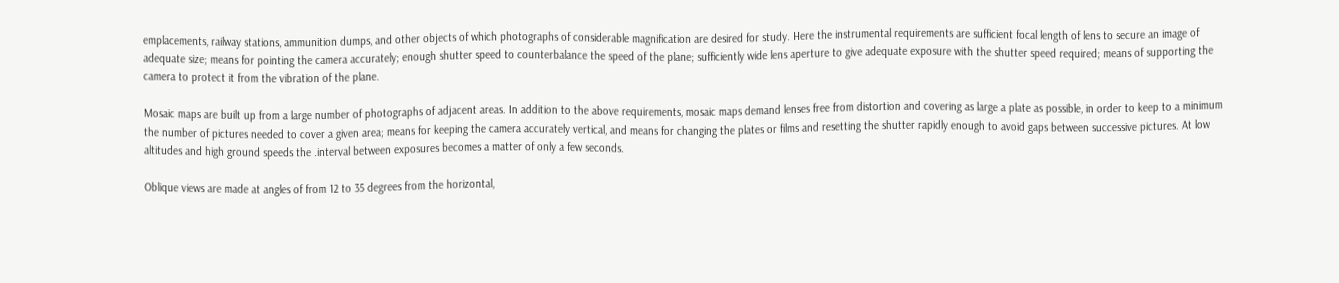emplacements, railway stations, ammunition dumps, and other objects of which photographs of considerable magnification are desired for study. Here the instrumental requirements are sufficient focal length of lens to secure an image of adequate size; means for pointing the camera accurately; enough shutter speed to counterbalance the speed of the plane; sufficiently wide lens aperture to give adequate exposure with the shutter speed required; means of supporting the camera to protect it from the vibration of the plane.

Mosaic maps are built up from a large number of photographs of adjacent areas. In addition to the above requirements, mosaic maps demand lenses free from distortion and covering as large a plate as possible, in order to keep to a minimum the number of pictures needed to cover a given area; means for keeping the camera accurately vertical, and means for changing the plates or films and resetting the shutter rapidly enough to avoid gaps between successive pictures. At low altitudes and high ground speeds the .interval between exposures becomes a matter of only a few seconds.

Oblique views are made at angles of from 12 to 35 degrees from the horizontal,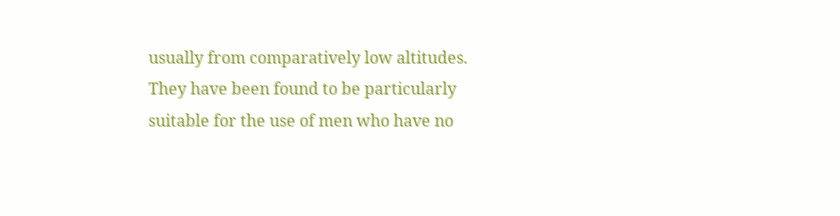usually from comparatively low altitudes. They have been found to be particularly suitable for the use of men who have no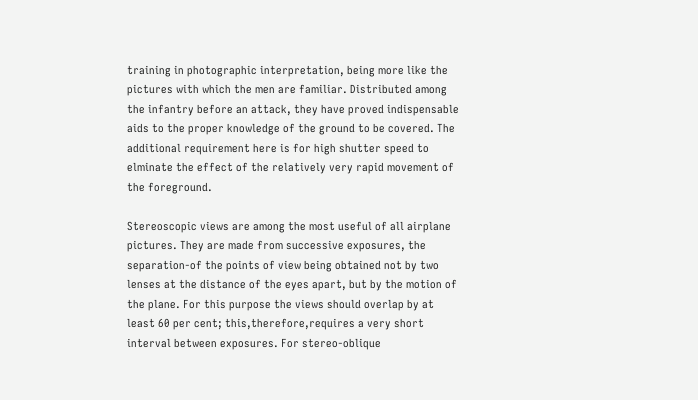training in photographic interpretation, being more like the pictures with which the men are familiar. Distributed among the infantry before an attack, they have proved indispensable aids to the proper knowledge of the ground to be covered. The additional requirement here is for high shutter speed to elminate the effect of the relatively very rapid movement of the foreground.

Stereoscopic views are among the most useful of all airplane pictures. They are made from successive exposures, the separation-of the points of view being obtained not by two lenses at the distance of the eyes apart, but by the motion of the plane. For this purpose the views should overlap by at least 60 per cent; this,therefore,requires a very short interval between exposures. For stereo-oblique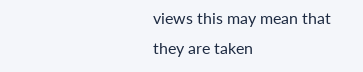views this may mean that they are taken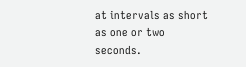at intervals as short as one or two seconds.